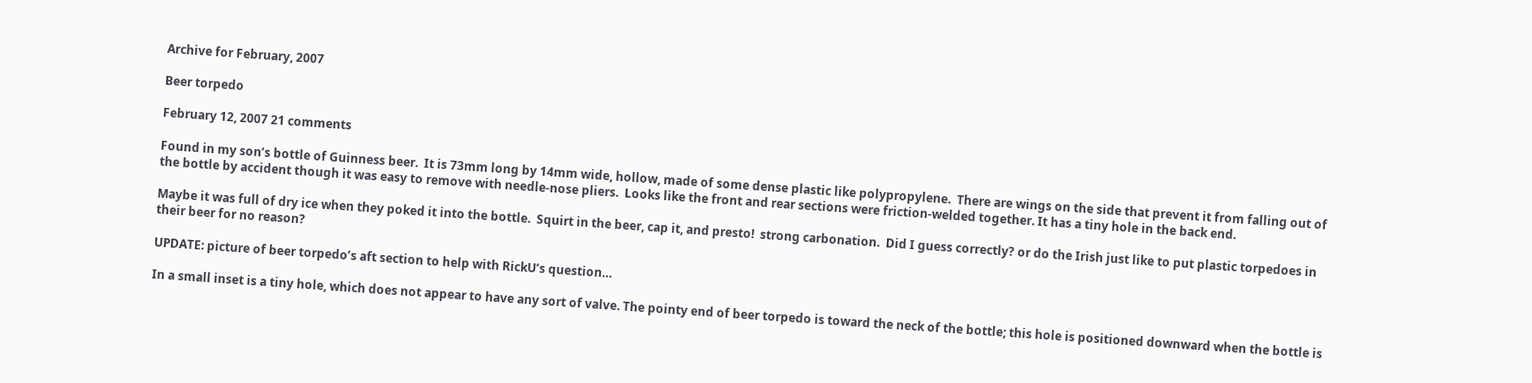Archive for February, 2007

Beer torpedo

February 12, 2007 21 comments

Found in my son’s bottle of Guinness beer.  It is 73mm long by 14mm wide, hollow, made of some dense plastic like polypropylene.  There are wings on the side that prevent it from falling out of the bottle by accident though it was easy to remove with needle-nose pliers.  Looks like the front and rear sections were friction-welded together. It has a tiny hole in the back end.

Maybe it was full of dry ice when they poked it into the bottle.  Squirt in the beer, cap it, and presto!  strong carbonation.  Did I guess correctly? or do the Irish just like to put plastic torpedoes in their beer for no reason?

UPDATE: picture of beer torpedo’s aft section to help with RickU’s question…

In a small inset is a tiny hole, which does not appear to have any sort of valve. The pointy end of beer torpedo is toward the neck of the bottle; this hole is positioned downward when the bottle is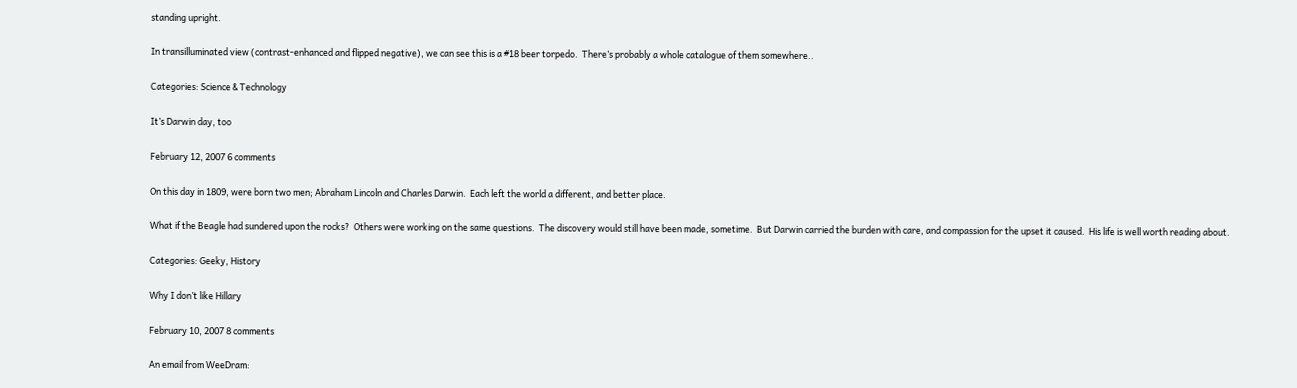standing upright.

In transilluminated view (contrast-enhanced and flipped negative), we can see this is a #18 beer torpedo.  There’s probably a whole catalogue of them somewhere..

Categories: Science & Technology

It’s Darwin day, too

February 12, 2007 6 comments

On this day in 1809, were born two men; Abraham Lincoln and Charles Darwin.  Each left the world a different, and better place.

What if the Beagle had sundered upon the rocks?  Others were working on the same questions.  The discovery would still have been made, sometime.  But Darwin carried the burden with care, and compassion for the upset it caused.  His life is well worth reading about.

Categories: Geeky, History

Why I don’t like Hillary

February 10, 2007 8 comments

An email from WeeDram: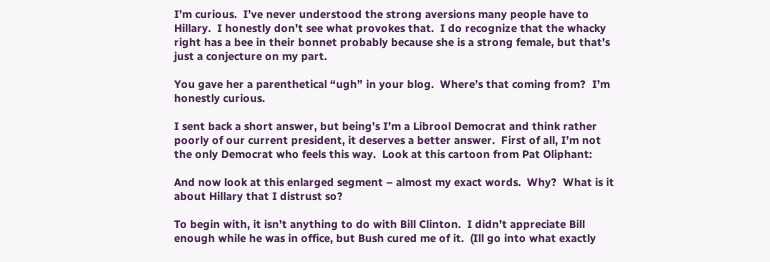I’m curious.  I’ve never understood the strong aversions many people have to Hillary.  I honestly don’t see what provokes that.  I do recognize that the whacky right has a bee in their bonnet probably because she is a strong female, but that’s just a conjecture on my part.

You gave her a parenthetical “ugh” in your blog.  Where’s that coming from?  I’m honestly curious.

I sent back a short answer, but being’s I’m a Librool Democrat and think rather poorly of our current president, it deserves a better answer.  First of all, I’m not the only Democrat who feels this way.  Look at this cartoon from Pat Oliphant:

And now look at this enlarged segment – almost my exact words.  Why?  What is it about Hillary that I distrust so?

To begin with, it isn’t anything to do with Bill Clinton.  I didn’t appreciate Bill enough while he was in office, but Bush cured me of it.  (Ill go into what exactly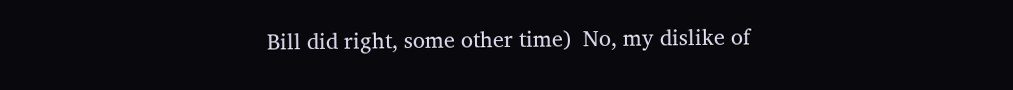Bill did right, some other time)  No, my dislike of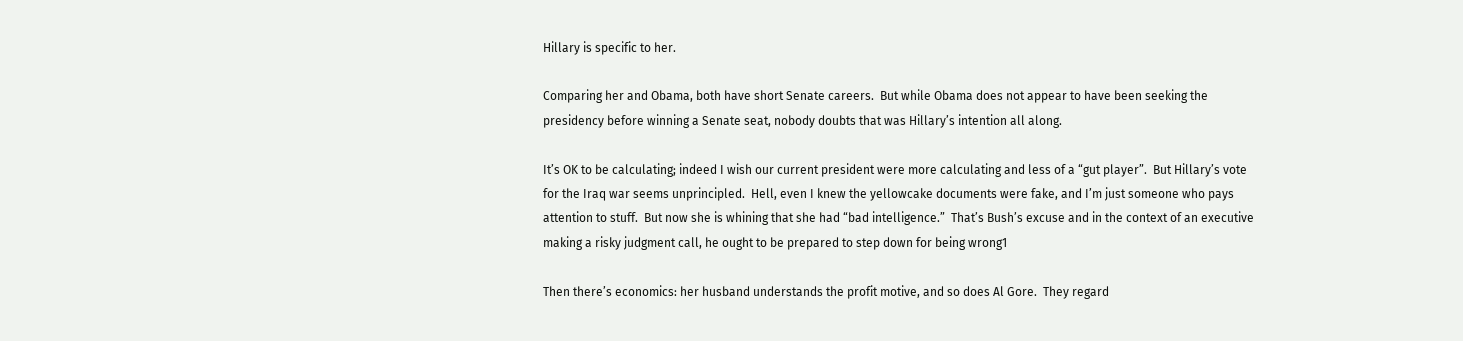Hillary is specific to her.

Comparing her and Obama, both have short Senate careers.  But while Obama does not appear to have been seeking the presidency before winning a Senate seat, nobody doubts that was Hillary’s intention all along.

It’s OK to be calculating; indeed I wish our current president were more calculating and less of a “gut player”.  But Hillary’s vote for the Iraq war seems unprincipled.  Hell, even I knew the yellowcake documents were fake, and I’m just someone who pays attention to stuff.  But now she is whining that she had “bad intelligence.”  That’s Bush’s excuse and in the context of an executive making a risky judgment call, he ought to be prepared to step down for being wrong1

Then there’s economics: her husband understands the profit motive, and so does Al Gore.  They regard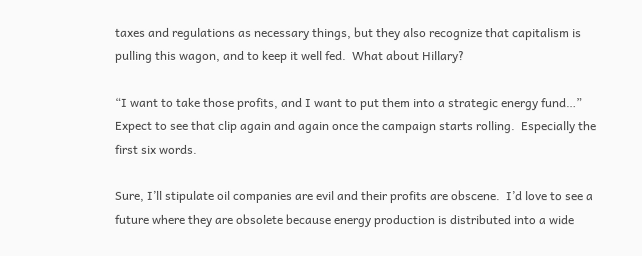taxes and regulations as necessary things, but they also recognize that capitalism is pulling this wagon, and to keep it well fed.  What about Hillary?

“I want to take those profits, and I want to put them into a strategic energy fund…”  Expect to see that clip again and again once the campaign starts rolling.  Especially the first six words.

Sure, I’ll stipulate oil companies are evil and their profits are obscene.  I’d love to see a future where they are obsolete because energy production is distributed into a wide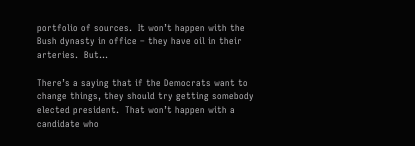portfolio of sources.  It won’t happen with the Bush dynasty in office – they have oil in their arteries.  But…

There’s a saying that if the Democrats want to change things, they should try getting somebody elected president.  That won’t happen with a candidate who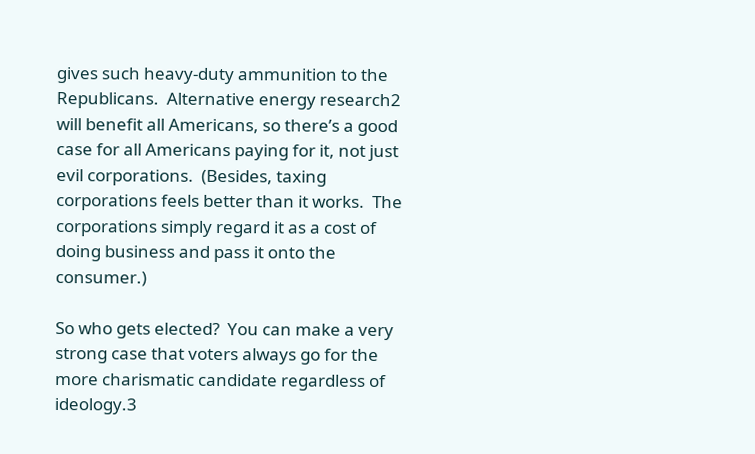gives such heavy-duty ammunition to the Republicans.  Alternative energy research2 will benefit all Americans, so there’s a good case for all Americans paying for it, not just evil corporations.  (Besides, taxing corporations feels better than it works.  The corporations simply regard it as a cost of doing business and pass it onto the consumer.)

So who gets elected?  You can make a very strong case that voters always go for the more charismatic candidate regardless of ideology.3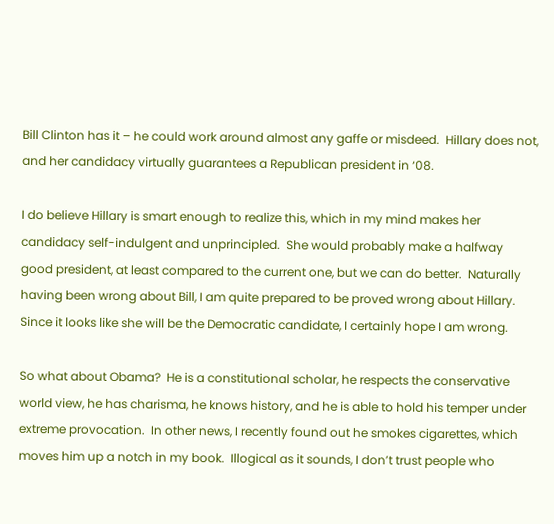Bill Clinton has it – he could work around almost any gaffe or misdeed.  Hillary does not, and her candidacy virtually guarantees a Republican president in ‘08.

I do believe Hillary is smart enough to realize this, which in my mind makes her candidacy self-indulgent and unprincipled.  She would probably make a halfway good president, at least compared to the current one, but we can do better.  Naturally having been wrong about Bill, I am quite prepared to be proved wrong about Hillary.  Since it looks like she will be the Democratic candidate, I certainly hope I am wrong.

So what about Obama?  He is a constitutional scholar, he respects the conservative world view, he has charisma, he knows history, and he is able to hold his temper under extreme provocation.  In other news, I recently found out he smokes cigarettes, which moves him up a notch in my book.  Illogical as it sounds, I don’t trust people who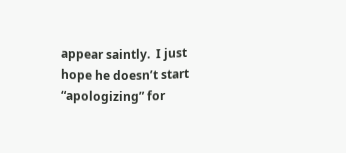appear saintly.  I just hope he doesn’t start “apologizing” for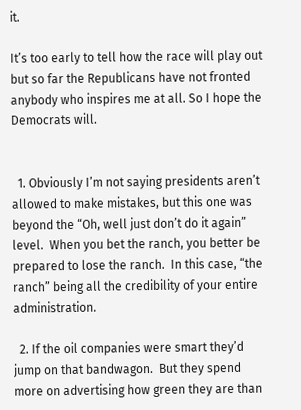it.

It’s too early to tell how the race will play out but so far the Republicans have not fronted anybody who inspires me at all. So I hope the Democrats will.


  1. Obviously I’m not saying presidents aren’t allowed to make mistakes, but this one was beyond the “Oh, well just don’t do it again” level.  When you bet the ranch, you better be prepared to lose the ranch.  In this case, “the ranch” being all the credibility of your entire administration.

  2. If the oil companies were smart they’d jump on that bandwagon.  But they spend more on advertising how green they are than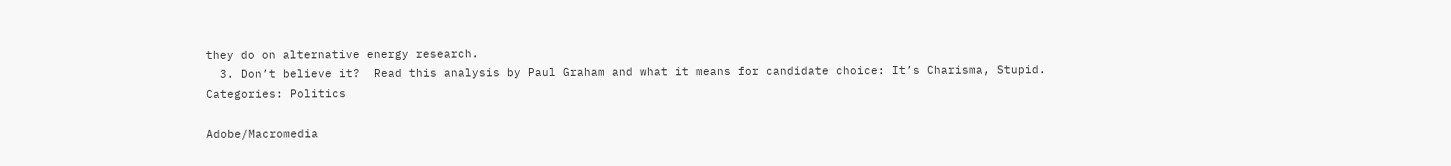they do on alternative energy research.
  3. Don’t believe it?  Read this analysis by Paul Graham and what it means for candidate choice: It’s Charisma, Stupid.
Categories: Politics

Adobe/Macromedia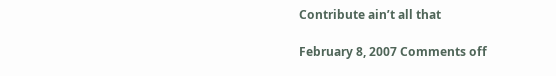Contribute ain’t all that

February 8, 2007 Comments off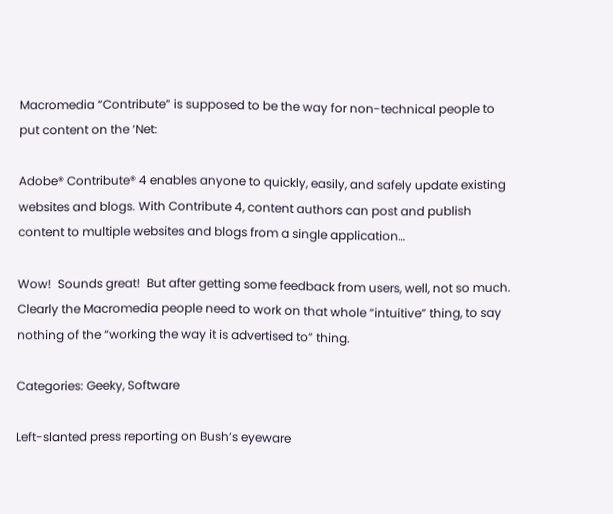Macromedia “Contribute” is supposed to be the way for non-technical people to put content on the ‘Net:

Adobe® Contribute® 4 enables anyone to quickly, easily, and safely update existing websites and blogs. With Contribute 4, content authors can post and publish content to multiple websites and blogs from a single application…

Wow!  Sounds great!  But after getting some feedback from users, well, not so much.  Clearly the Macromedia people need to work on that whole “intuitive” thing, to say nothing of the “working the way it is advertised to” thing.

Categories: Geeky, Software

Left-slanted press reporting on Bush’s eyeware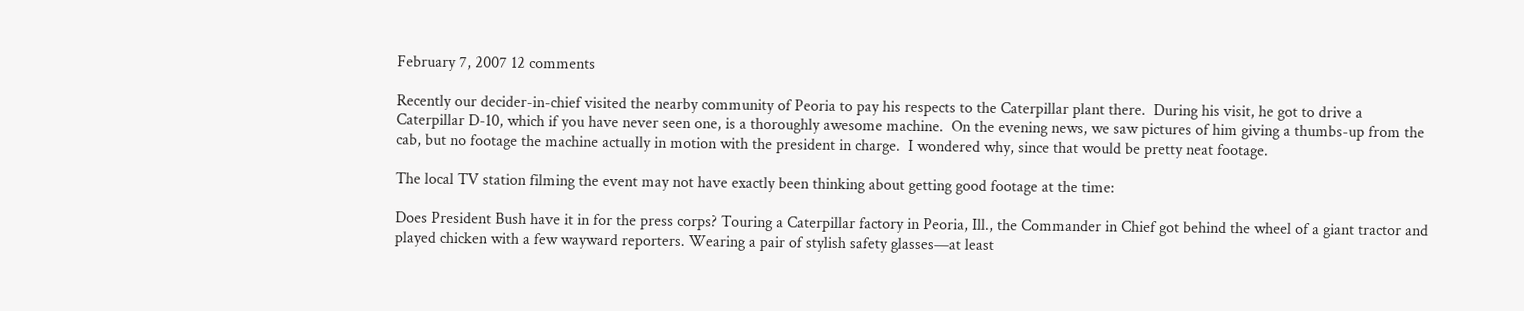February 7, 2007 12 comments

Recently our decider-in-chief visited the nearby community of Peoria to pay his respects to the Caterpillar plant there.  During his visit, he got to drive a Caterpillar D-10, which if you have never seen one, is a thoroughly awesome machine.  On the evening news, we saw pictures of him giving a thumbs-up from the cab, but no footage the machine actually in motion with the president in charge.  I wondered why, since that would be pretty neat footage.

The local TV station filming the event may not have exactly been thinking about getting good footage at the time:

Does President Bush have it in for the press corps? Touring a Caterpillar factory in Peoria, Ill., the Commander in Chief got behind the wheel of a giant tractor and played chicken with a few wayward reporters. Wearing a pair of stylish safety glasses—at least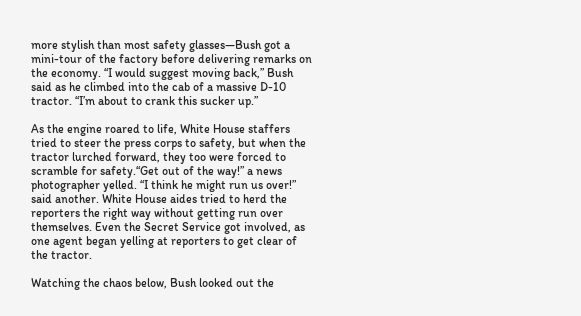more stylish than most safety glasses—Bush got a mini-tour of the factory before delivering remarks on the economy. “I would suggest moving back,” Bush said as he climbed into the cab of a massive D-10 tractor. “I’m about to crank this sucker up.”

As the engine roared to life, White House staffers tried to steer the press corps to safety, but when the tractor lurched forward, they too were forced to scramble for safety.“Get out of the way!” a news photographer yelled. “I think he might run us over!” said another. White House aides tried to herd the reporters the right way without getting run over themselves. Even the Secret Service got involved, as one agent began yelling at reporters to get clear of the tractor.

Watching the chaos below, Bush looked out the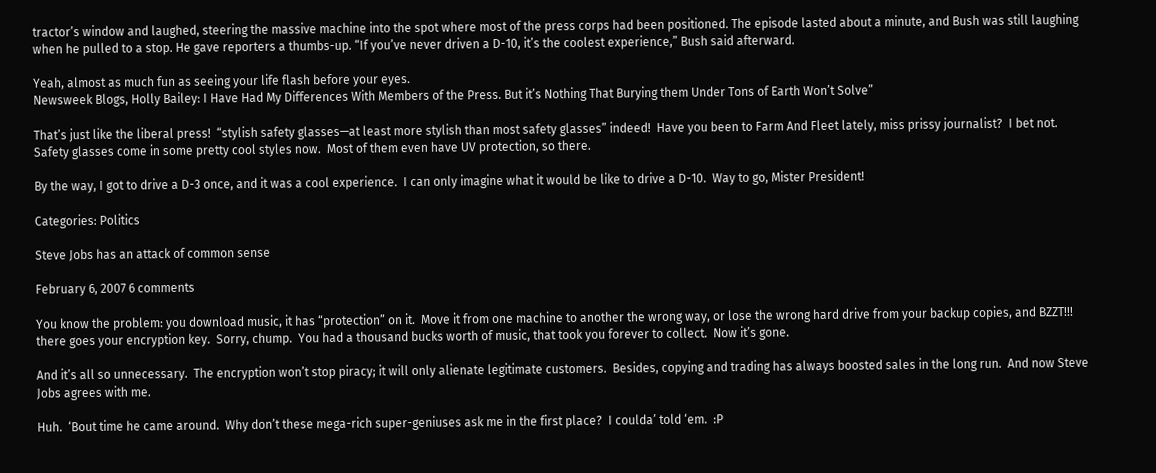tractor’s window and laughed, steering the massive machine into the spot where most of the press corps had been positioned. The episode lasted about a minute, and Bush was still laughing when he pulled to a stop. He gave reporters a thumbs-up. “If you’ve never driven a D-10, it’s the coolest experience,” Bush said afterward.

Yeah, almost as much fun as seeing your life flash before your eyes.
Newsweek Blogs, Holly Bailey: I Have Had My Differences With Members of the Press. But it’s Nothing That Burying them Under Tons of Earth Won’t Solve”

That’s just like the liberal press!  “stylish safety glasses—at least more stylish than most safety glasses” indeed!  Have you been to Farm And Fleet lately, miss prissy journalist?  I bet not.  Safety glasses come in some pretty cool styles now.  Most of them even have UV protection, so there.

By the way, I got to drive a D-3 once, and it was a cool experience.  I can only imagine what it would be like to drive a D-10.  Way to go, Mister President!

Categories: Politics

Steve Jobs has an attack of common sense

February 6, 2007 6 comments

You know the problem: you download music, it has “protection” on it.  Move it from one machine to another the wrong way, or lose the wrong hard drive from your backup copies, and BZZT!!! there goes your encryption key.  Sorry, chump.  You had a thousand bucks worth of music, that took you forever to collect.  Now it’s gone.

And it’s all so unnecessary.  The encryption won’t stop piracy; it will only alienate legitimate customers.  Besides, copying and trading has always boosted sales in the long run.  And now Steve Jobs agrees with me.

Huh.  ‘Bout time he came around.  Why don’t these mega-rich super-geniuses ask me in the first place?  I coulda’ told ‘em.  :P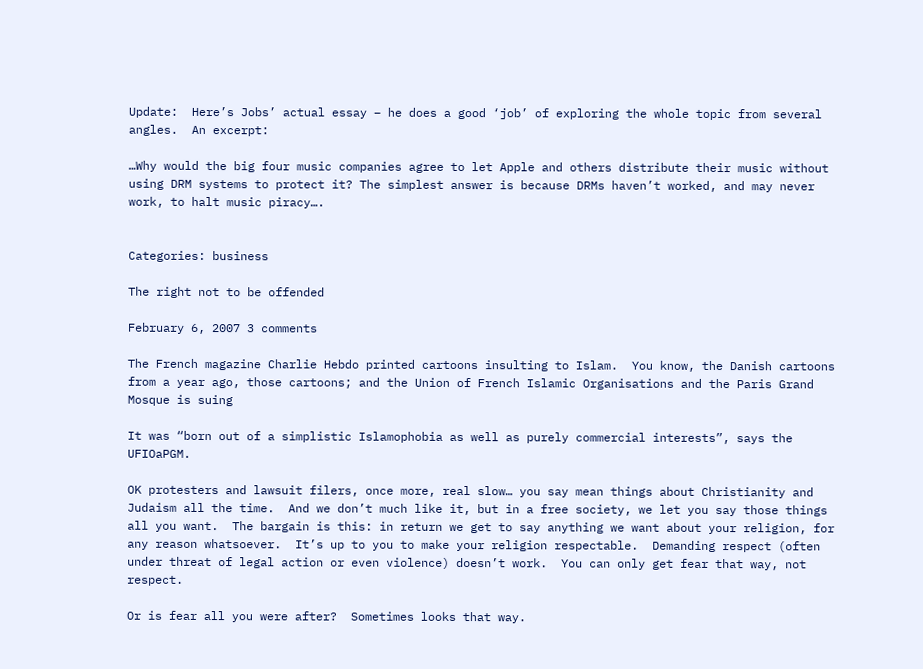Update:  Here’s Jobs’ actual essay – he does a good ‘job’ of exploring the whole topic from several angles.  An excerpt:

…Why would the big four music companies agree to let Apple and others distribute their music without using DRM systems to protect it? The simplest answer is because DRMs haven’t worked, and may never work, to halt music piracy….


Categories: business

The right not to be offended

February 6, 2007 3 comments

The French magazine Charlie Hebdo printed cartoons insulting to Islam.  You know, the Danish cartoons from a year ago, those cartoons; and the Union of French Islamic Organisations and the Paris Grand Mosque is suing

It was “born out of a simplistic Islamophobia as well as purely commercial interests”, says the UFIOaPGM.

OK protesters and lawsuit filers, once more, real slow… you say mean things about Christianity and Judaism all the time.  And we don’t much like it, but in a free society, we let you say those things all you want.  The bargain is this: in return we get to say anything we want about your religion, for any reason whatsoever.  It’s up to you to make your religion respectable.  Demanding respect (often under threat of legal action or even violence) doesn’t work.  You can only get fear that way, not respect.

Or is fear all you were after?  Sometimes looks that way.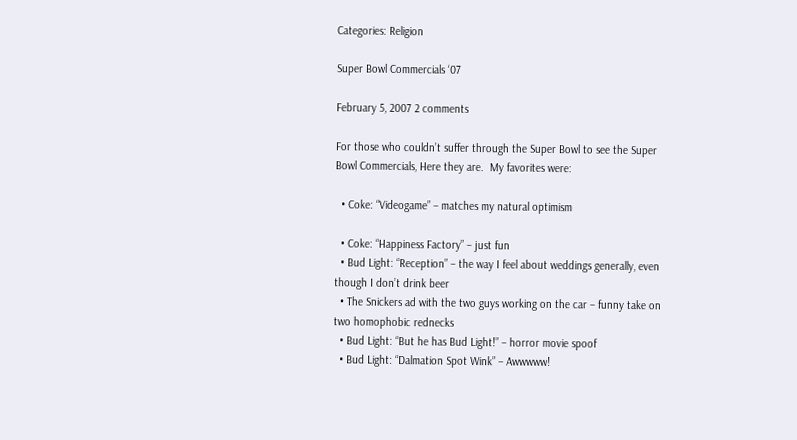Categories: Religion

Super Bowl Commercials ‘07

February 5, 2007 2 comments

For those who couldn’t suffer through the Super Bowl to see the Super Bowl Commercials, Here they are.  My favorites were:

  • Coke: “Videogame” – matches my natural optimism

  • Coke: “Happiness Factory” – just fun
  • Bud Light: “Reception” – the way I feel about weddings generally, even though I don’t drink beer
  • The Snickers ad with the two guys working on the car – funny take on two homophobic rednecks
  • Bud Light: “But he has Bud Light!” – horror movie spoof
  • Bud Light: “Dalmation Spot Wink” – Awwwww!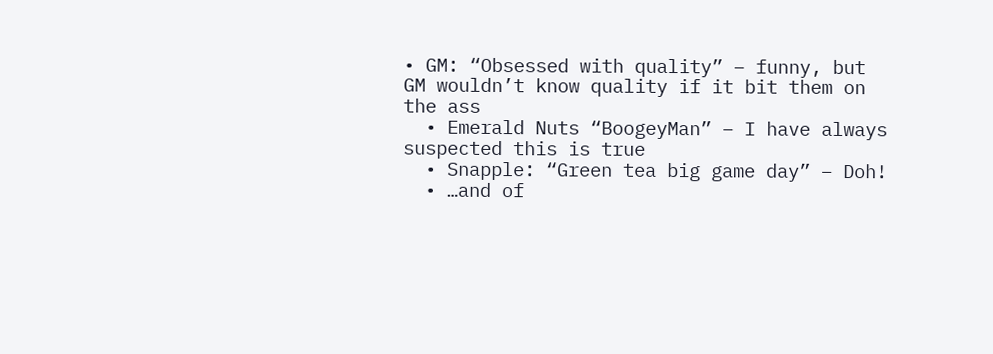• GM: “Obsessed with quality” – funny, but GM wouldn’t know quality if it bit them on the ass
  • Emerald Nuts “BoogeyMan” – I have always suspected this is true
  • Snapple: “Green tea big game day” – Doh!
  • …and of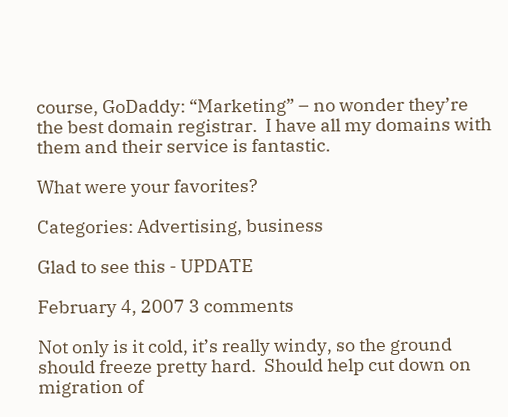course, GoDaddy: “Marketing” – no wonder they’re the best domain registrar.  I have all my domains with them and their service is fantastic.

What were your favorites?

Categories: Advertising, business

Glad to see this - UPDATE

February 4, 2007 3 comments

Not only is it cold, it’s really windy, so the ground should freeze pretty hard.  Should help cut down on migration of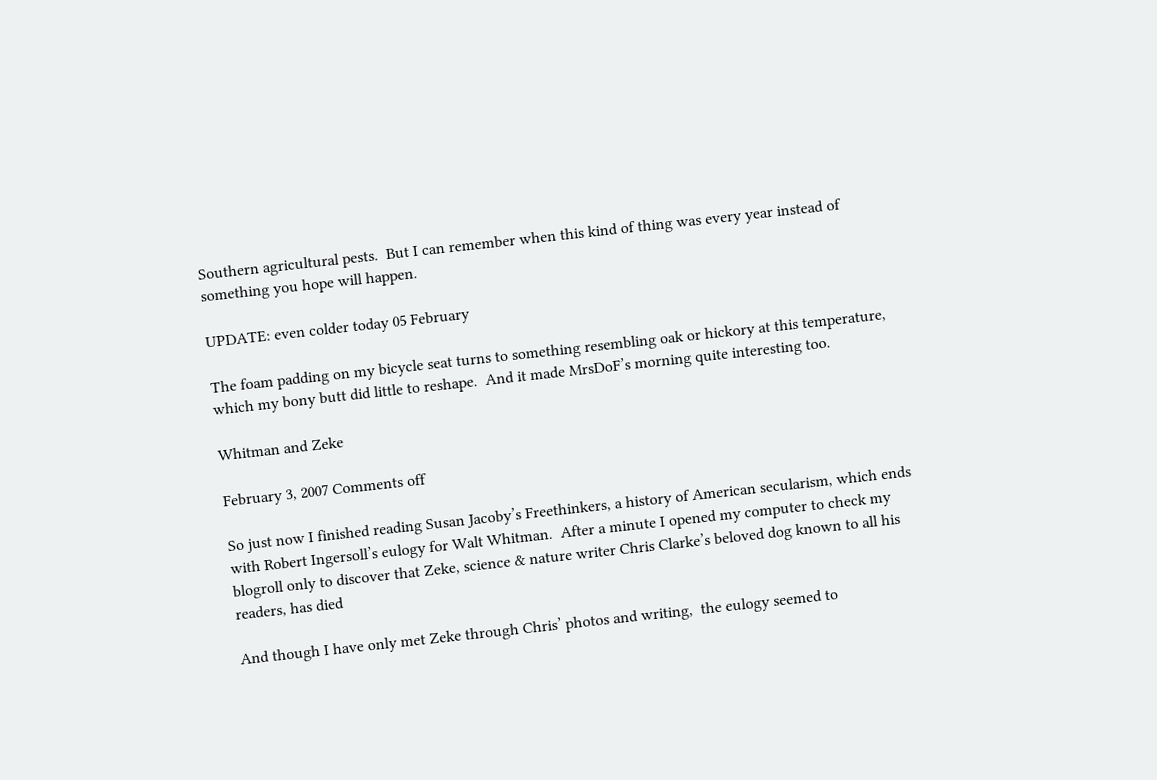Southern agricultural pests.  But I can remember when this kind of thing was every year instead of something you hope will happen.

UPDATE: even colder today 05 February

The foam padding on my bicycle seat turns to something resembling oak or hickory at this temperature, which my bony butt did little to reshape.  And it made MrsDoF’s morning quite interesting too.

Whitman and Zeke

February 3, 2007 Comments off

So just now I finished reading Susan Jacoby’s Freethinkers, a history of American secularism, which ends with Robert Ingersoll’s eulogy for Walt Whitman.  After a minute I opened my computer to check my blogroll only to discover that Zeke, science & nature writer Chris Clarke’s beloved dog known to all his readers, has died

And though I have only met Zeke through Chris’ photos and writing,  the eulogy seemed to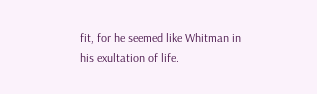fit, for he seemed like Whitman in his exultation of life.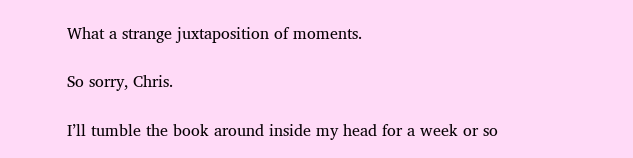What a strange juxtaposition of moments.

So sorry, Chris.

I’ll tumble the book around inside my head for a week or so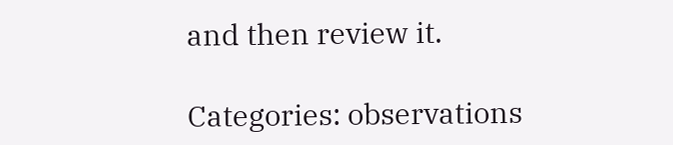and then review it.

Categories: observations